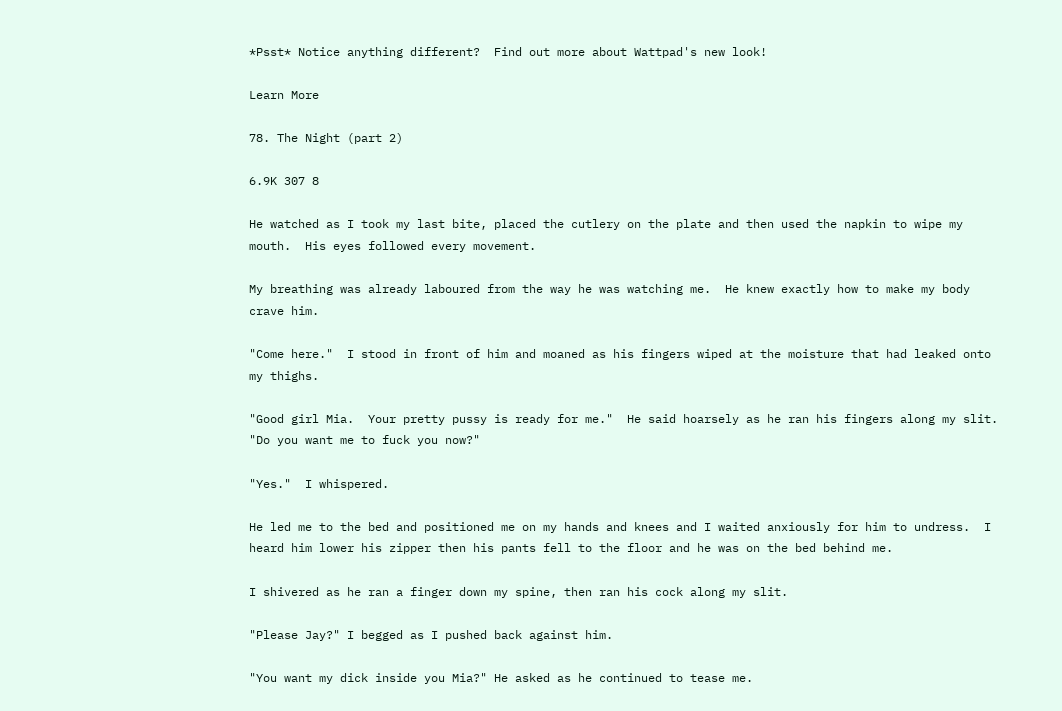*Psst* Notice anything different?  Find out more about Wattpad's new look!

Learn More

78. The Night (part 2)

6.9K 307 8

He watched as I took my last bite, placed the cutlery on the plate and then used the napkin to wipe my mouth.  His eyes followed every movement.

My breathing was already laboured from the way he was watching me.  He knew exactly how to make my body crave him.

"Come here."  I stood in front of him and moaned as his fingers wiped at the moisture that had leaked onto my thighs.

"Good girl Mia.  Your pretty pussy is ready for me."  He said hoarsely as he ran his fingers along my slit.  "Do you want me to fuck you now?"

"Yes."  I whispered.

He led me to the bed and positioned me on my hands and knees and I waited anxiously for him to undress.  I heard him lower his zipper then his pants fell to the floor and he was on the bed behind me.

I shivered as he ran a finger down my spine, then ran his cock along my slit.

"Please Jay?" I begged as I pushed back against him.

"You want my dick inside you Mia?" He asked as he continued to tease me.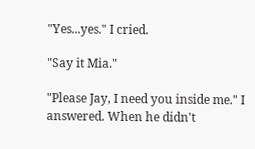"Yes...yes." I cried.

"Say it Mia."

"Please Jay, I need you inside me." I answered. When he didn't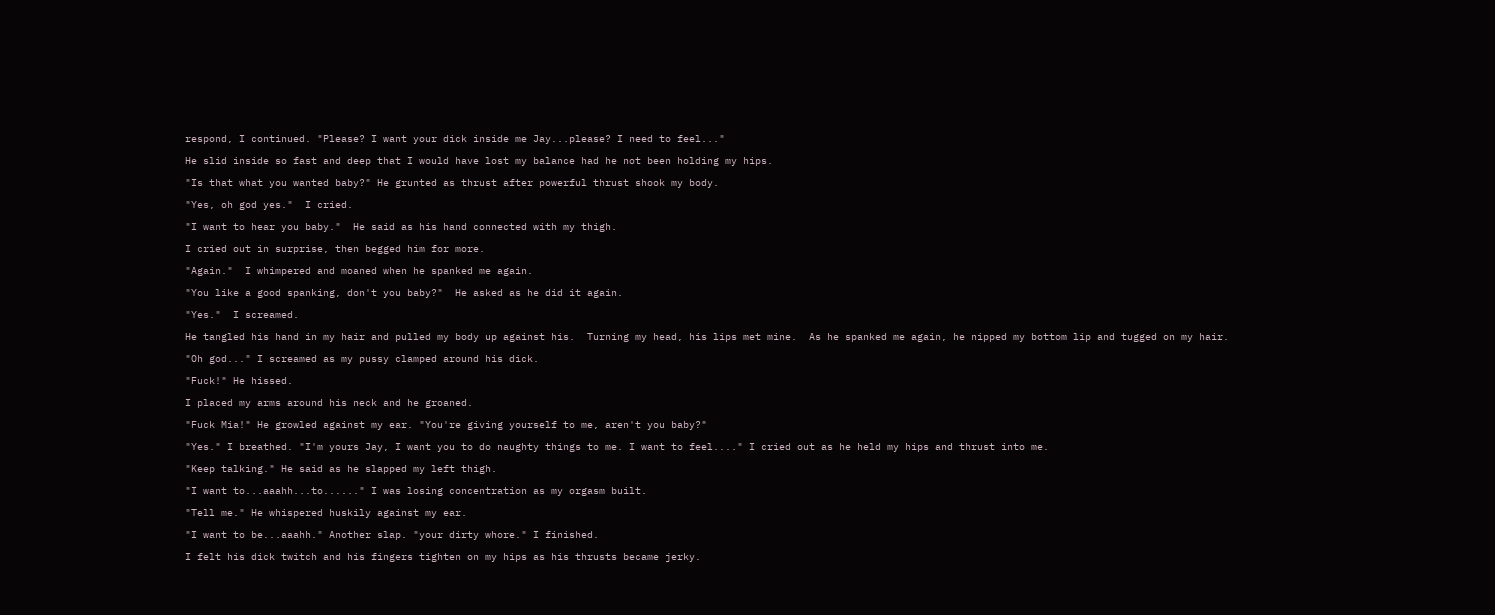respond, I continued. "Please? I want your dick inside me Jay...please? I need to feel..."

He slid inside so fast and deep that I would have lost my balance had he not been holding my hips.

"Is that what you wanted baby?" He grunted as thrust after powerful thrust shook my body.

"Yes, oh god yes."  I cried.

"I want to hear you baby."  He said as his hand connected with my thigh.

I cried out in surprise, then begged him for more.

"Again."  I whimpered and moaned when he spanked me again.

"You like a good spanking, don't you baby?"  He asked as he did it again.

"Yes."  I screamed.

He tangled his hand in my hair and pulled my body up against his.  Turning my head, his lips met mine.  As he spanked me again, he nipped my bottom lip and tugged on my hair.

"Oh god..." I screamed as my pussy clamped around his dick.

"Fuck!" He hissed.

I placed my arms around his neck and he groaned.

"Fuck Mia!" He growled against my ear. "You're giving yourself to me, aren't you baby?"

"Yes." I breathed. "I'm yours Jay, I want you to do naughty things to me. I want to feel...." I cried out as he held my hips and thrust into me.

"Keep talking." He said as he slapped my left thigh.

"I want to...aaahh...to......" I was losing concentration as my orgasm built.

"Tell me." He whispered huskily against my ear.

"I want to be...aaahh." Another slap. "your dirty whore." I finished.

I felt his dick twitch and his fingers tighten on my hips as his thrusts became jerky.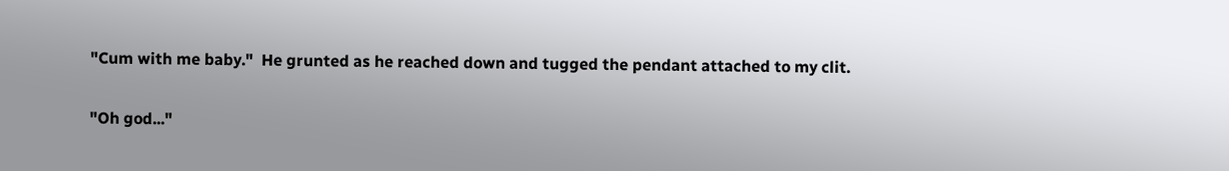"Cum with me baby."  He grunted as he reached down and tugged the pendant attached to my clit.

"Oh god..."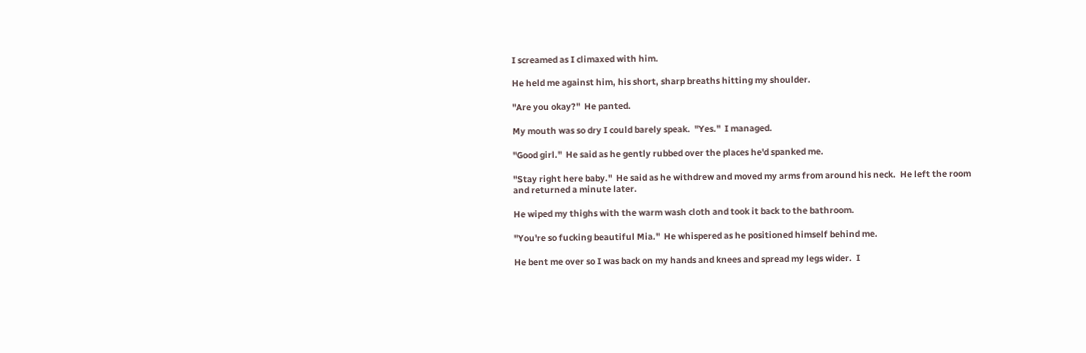I screamed as I climaxed with him.

He held me against him, his short, sharp breaths hitting my shoulder.

"Are you okay?"  He panted.

My mouth was so dry I could barely speak.  "Yes."  I managed.

"Good girl."  He said as he gently rubbed over the places he'd spanked me.

"Stay right here baby."  He said as he withdrew and moved my arms from around his neck.  He left the room and returned a minute later.

He wiped my thighs with the warm wash cloth and took it back to the bathroom.

"You're so fucking beautiful Mia."  He whispered as he positioned himself behind me.

He bent me over so I was back on my hands and knees and spread my legs wider.  I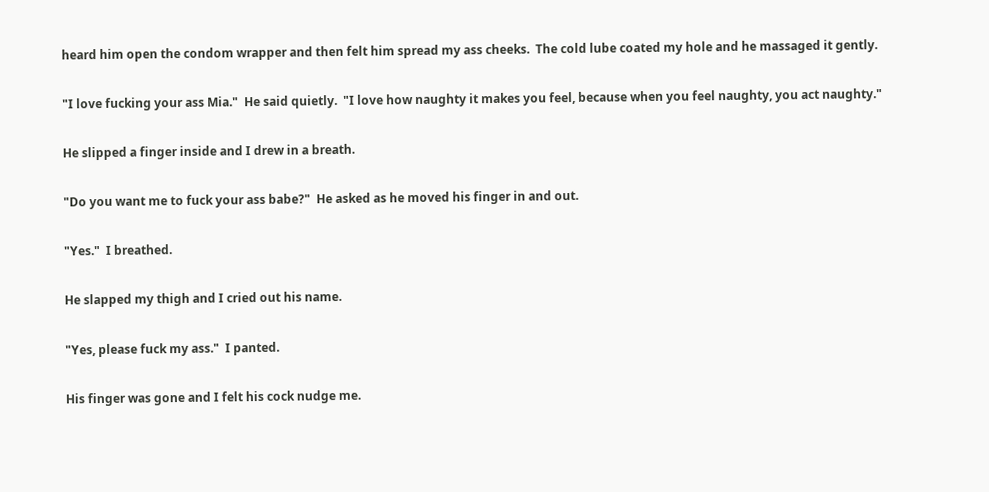heard him open the condom wrapper and then felt him spread my ass cheeks.  The cold lube coated my hole and he massaged it gently.

"I love fucking your ass Mia."  He said quietly.  "I love how naughty it makes you feel, because when you feel naughty, you act naughty."

He slipped a finger inside and I drew in a breath.

"Do you want me to fuck your ass babe?"  He asked as he moved his finger in and out.

"Yes."  I breathed.

He slapped my thigh and I cried out his name.

"Yes, please fuck my ass."  I panted.

His finger was gone and I felt his cock nudge me.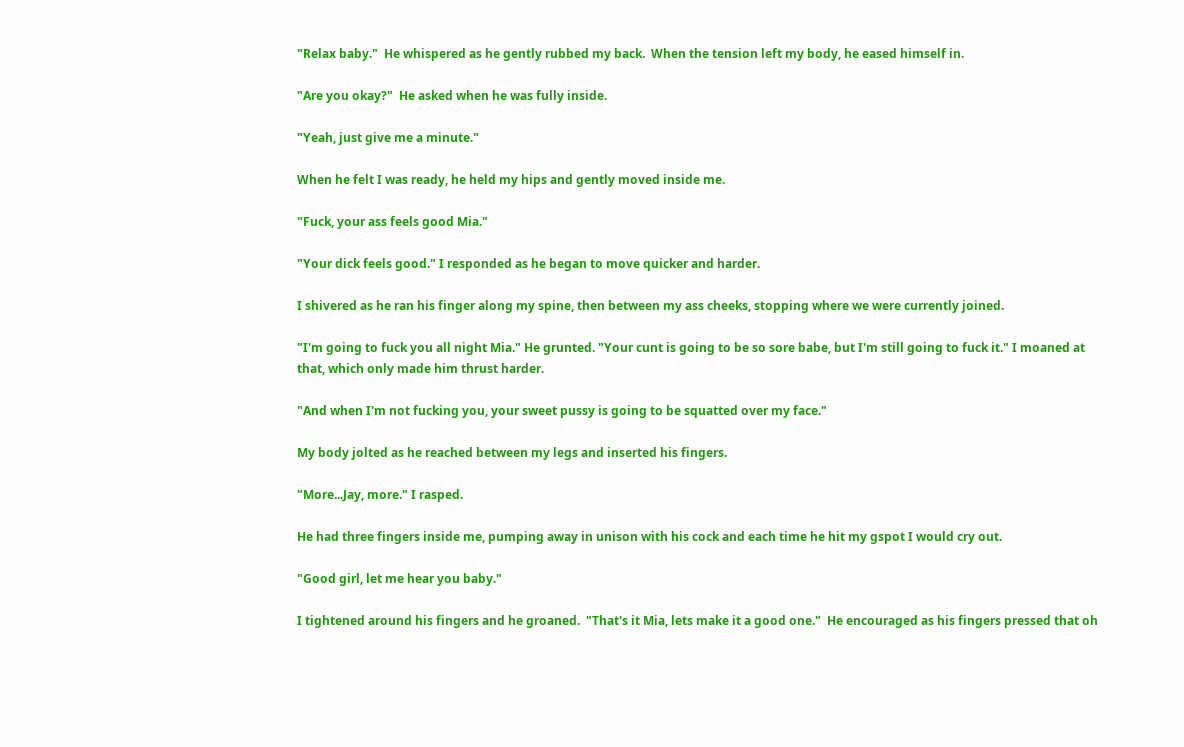"Relax baby."  He whispered as he gently rubbed my back.  When the tension left my body, he eased himself in.

"Are you okay?"  He asked when he was fully inside.

"Yeah, just give me a minute."

When he felt I was ready, he held my hips and gently moved inside me.

"Fuck, your ass feels good Mia."

"Your dick feels good." I responded as he began to move quicker and harder.

I shivered as he ran his finger along my spine, then between my ass cheeks, stopping where we were currently joined.

"I'm going to fuck you all night Mia." He grunted. "Your cunt is going to be so sore babe, but I'm still going to fuck it." I moaned at that, which only made him thrust harder.

"And when I'm not fucking you, your sweet pussy is going to be squatted over my face."

My body jolted as he reached between my legs and inserted his fingers.

"More...Jay, more." I rasped.

He had three fingers inside me, pumping away in unison with his cock and each time he hit my gspot I would cry out.

"Good girl, let me hear you baby."

I tightened around his fingers and he groaned.  "That's it Mia, lets make it a good one."  He encouraged as his fingers pressed that oh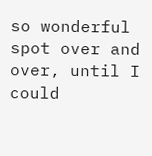so wonderful spot over and over, until I could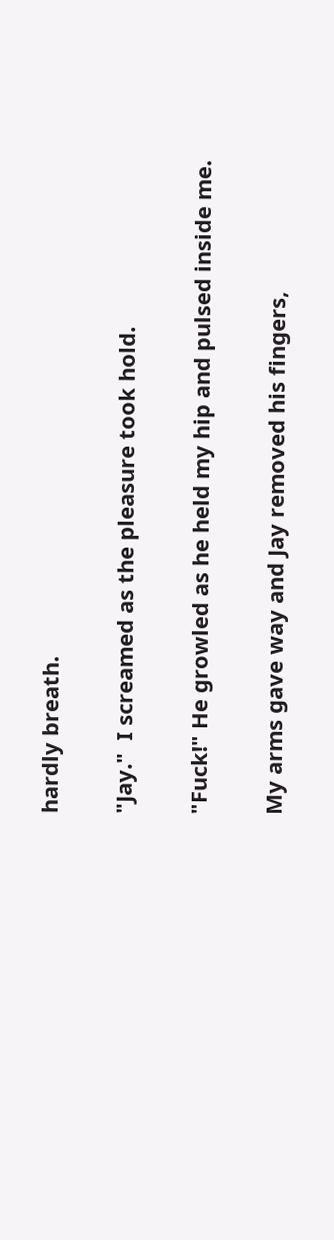hardly breath.

"Jay."  I screamed as the pleasure took hold.

"Fuck!" He growled as he held my hip and pulsed inside me.

My arms gave way and Jay removed his fingers,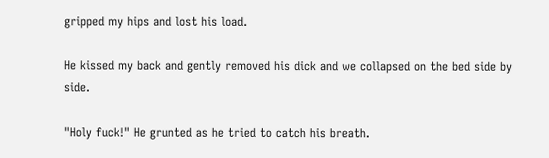gripped my hips and lost his load.

He kissed my back and gently removed his dick and we collapsed on the bed side by side.

"Holy fuck!" He grunted as he tried to catch his breath.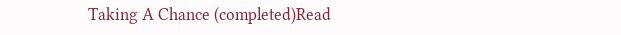Taking A Chance (completed)Read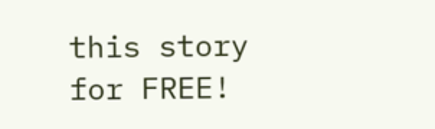this story for FREE!